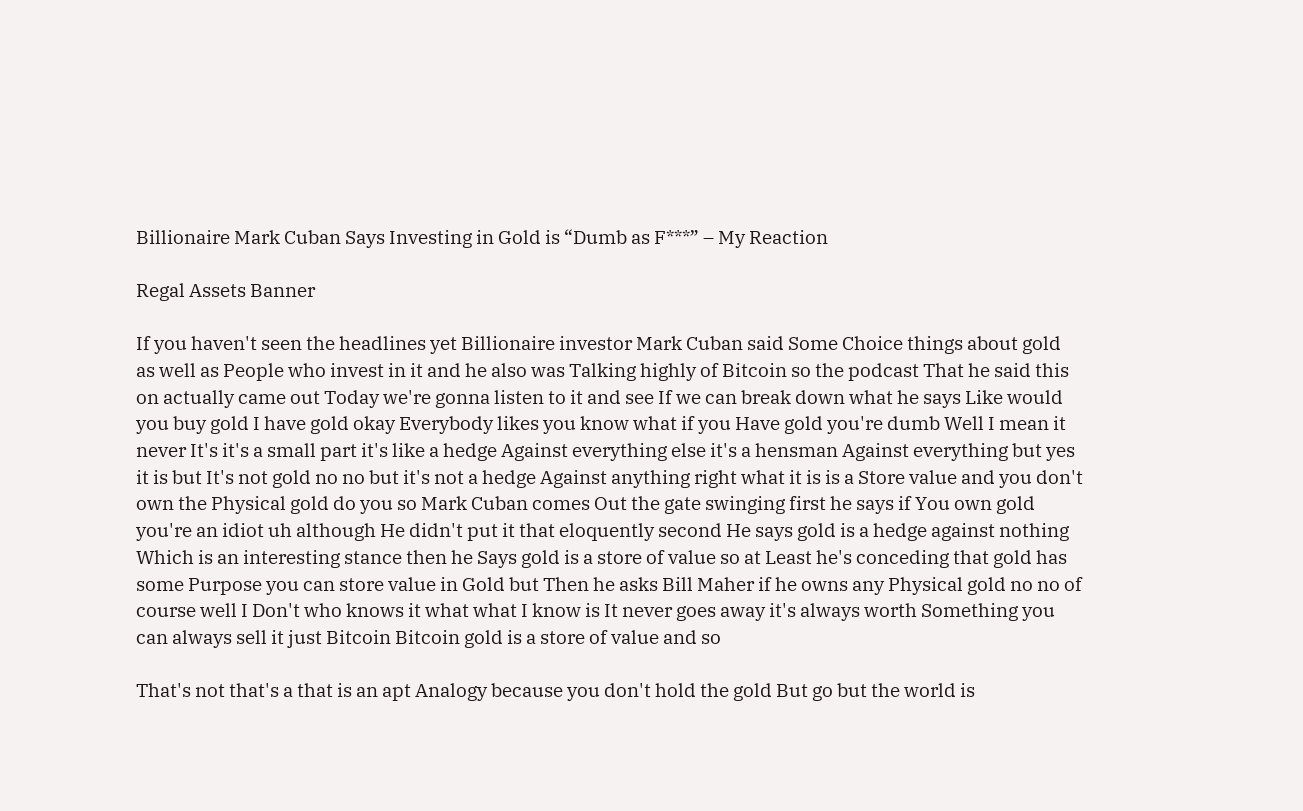Billionaire Mark Cuban Says Investing in Gold is “Dumb as F***” – My Reaction

Regal Assets Banner

If you haven't seen the headlines yet Billionaire investor Mark Cuban said Some Choice things about gold as well as People who invest in it and he also was Talking highly of Bitcoin so the podcast That he said this on actually came out Today we're gonna listen to it and see If we can break down what he says Like would you buy gold I have gold okay Everybody likes you know what if you Have gold you're dumb Well I mean it never It's it's a small part it's like a hedge Against everything else it's a hensman Against everything but yes it is but It's not gold no no but it's not a hedge Against anything right what it is is a Store value and you don't own the Physical gold do you so Mark Cuban comes Out the gate swinging first he says if You own gold you're an idiot uh although He didn't put it that eloquently second He says gold is a hedge against nothing Which is an interesting stance then he Says gold is a store of value so at Least he's conceding that gold has some Purpose you can store value in Gold but Then he asks Bill Maher if he owns any Physical gold no no of course well I Don't who knows it what what I know is It never goes away it's always worth Something you can always sell it just Bitcoin Bitcoin gold is a store of value and so

That's not that's a that is an apt Analogy because you don't hold the gold But go but the world is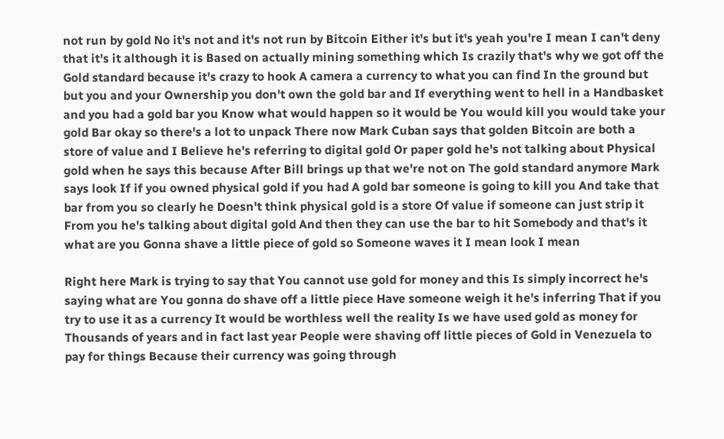not run by gold No it's not and it's not run by Bitcoin Either it's but it's yeah you're I mean I can't deny that it's it although it is Based on actually mining something which Is crazily that's why we got off the Gold standard because it's crazy to hook A camera a currency to what you can find In the ground but but you and your Ownership you don't own the gold bar and If everything went to hell in a Handbasket and you had a gold bar you Know what would happen so it would be You would kill you would take your gold Bar okay so there's a lot to unpack There now Mark Cuban says that golden Bitcoin are both a store of value and I Believe he's referring to digital gold Or paper gold he's not talking about Physical gold when he says this because After Bill brings up that we're not on The gold standard anymore Mark says look If if you owned physical gold if you had A gold bar someone is going to kill you And take that bar from you so clearly he Doesn't think physical gold is a store Of value if someone can just strip it From you he's talking about digital gold And then they can use the bar to hit Somebody and that's it what are you Gonna shave a little piece of gold so Someone waves it I mean look I mean

Right here Mark is trying to say that You cannot use gold for money and this Is simply incorrect he's saying what are You gonna do shave off a little piece Have someone weigh it he's inferring That if you try to use it as a currency It would be worthless well the reality Is we have used gold as money for Thousands of years and in fact last year People were shaving off little pieces of Gold in Venezuela to pay for things Because their currency was going through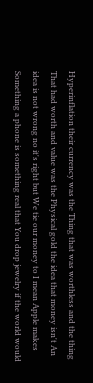Hyperinflation their currency was the Thing that was worthless and the thing That had worth and value was the Physical gold the idea that money isn't An idea is not wrong no it's right but We tie our money to I mean Apple makes Something a phone is something real that You drop jewelry if the world would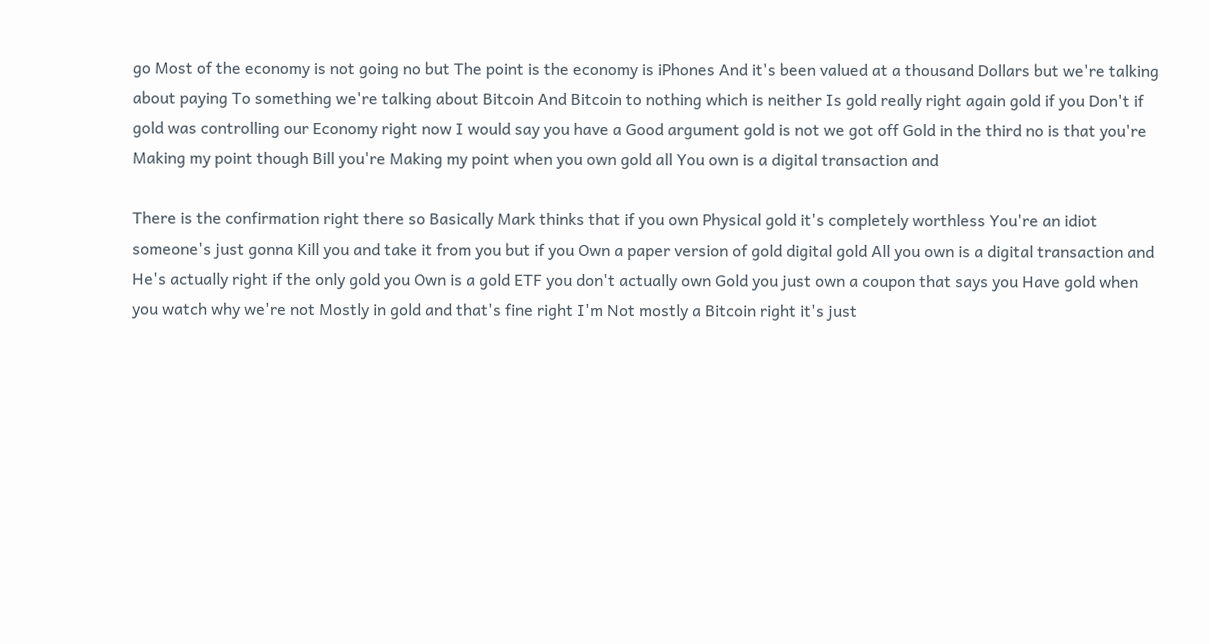go Most of the economy is not going no but The point is the economy is iPhones And it's been valued at a thousand Dollars but we're talking about paying To something we're talking about Bitcoin And Bitcoin to nothing which is neither Is gold really right again gold if you Don't if gold was controlling our Economy right now I would say you have a Good argument gold is not we got off Gold in the third no is that you're Making my point though Bill you're Making my point when you own gold all You own is a digital transaction and

There is the confirmation right there so Basically Mark thinks that if you own Physical gold it's completely worthless You're an idiot someone's just gonna Kill you and take it from you but if you Own a paper version of gold digital gold All you own is a digital transaction and He's actually right if the only gold you Own is a gold ETF you don't actually own Gold you just own a coupon that says you Have gold when you watch why we're not Mostly in gold and that's fine right I'm Not mostly a Bitcoin right it's just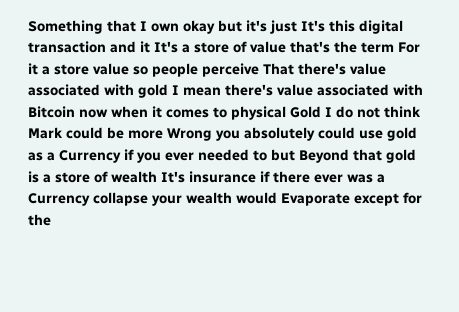Something that I own okay but it's just It's this digital transaction and it It's a store of value that's the term For it a store value so people perceive That there's value associated with gold I mean there's value associated with Bitcoin now when it comes to physical Gold I do not think Mark could be more Wrong you absolutely could use gold as a Currency if you ever needed to but Beyond that gold is a store of wealth It's insurance if there ever was a Currency collapse your wealth would Evaporate except for the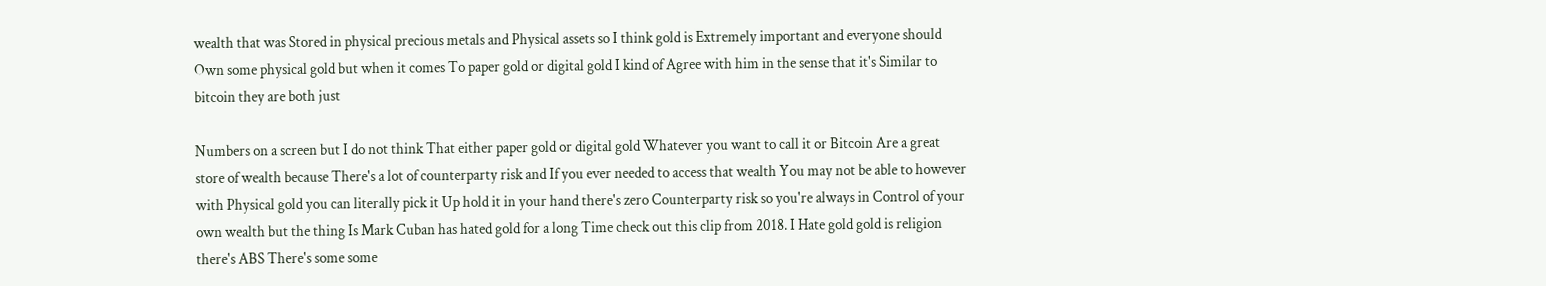wealth that was Stored in physical precious metals and Physical assets so I think gold is Extremely important and everyone should Own some physical gold but when it comes To paper gold or digital gold I kind of Agree with him in the sense that it's Similar to bitcoin they are both just

Numbers on a screen but I do not think That either paper gold or digital gold Whatever you want to call it or Bitcoin Are a great store of wealth because There's a lot of counterparty risk and If you ever needed to access that wealth You may not be able to however with Physical gold you can literally pick it Up hold it in your hand there's zero Counterparty risk so you're always in Control of your own wealth but the thing Is Mark Cuban has hated gold for a long Time check out this clip from 2018. I Hate gold gold is religion there's ABS There's some some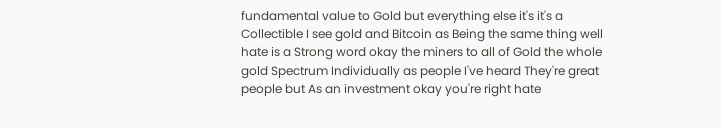fundamental value to Gold but everything else it's it's a Collectible I see gold and Bitcoin as Being the same thing well hate is a Strong word okay the miners to all of Gold the whole gold Spectrum Individually as people I've heard They're great people but As an investment okay you're right hate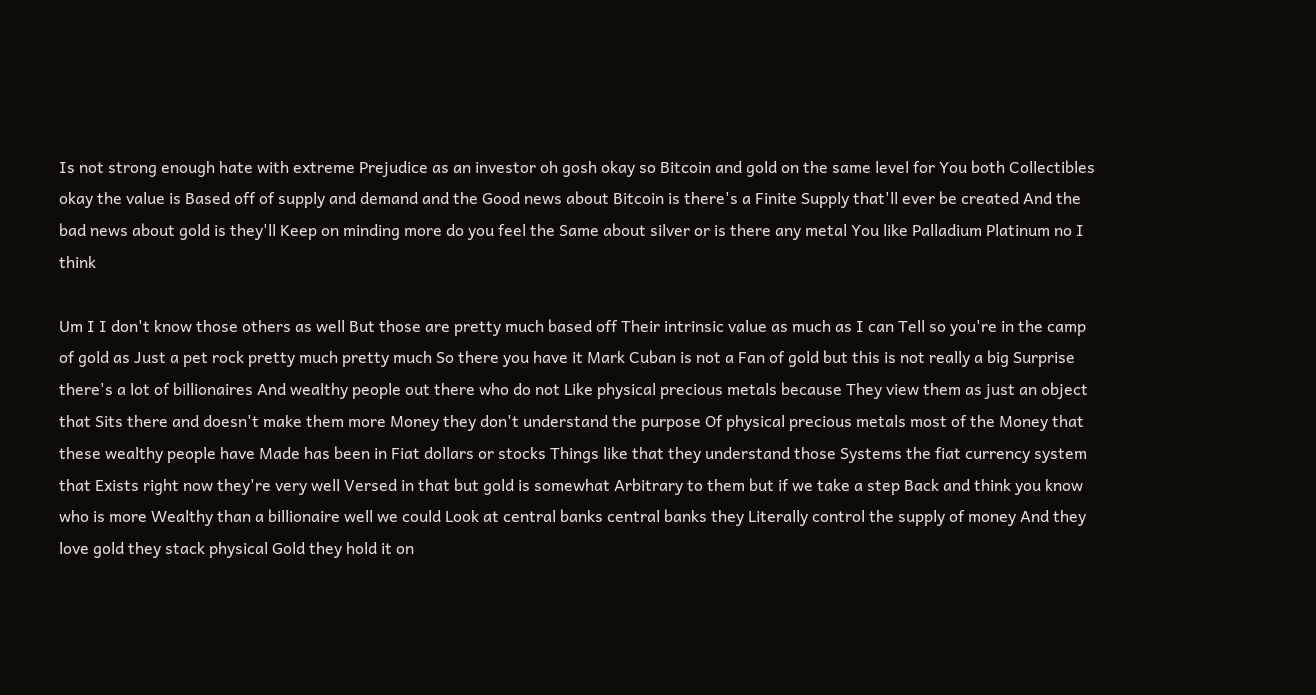Is not strong enough hate with extreme Prejudice as an investor oh gosh okay so Bitcoin and gold on the same level for You both Collectibles okay the value is Based off of supply and demand and the Good news about Bitcoin is there's a Finite Supply that'll ever be created And the bad news about gold is they'll Keep on minding more do you feel the Same about silver or is there any metal You like Palladium Platinum no I think

Um I I don't know those others as well But those are pretty much based off Their intrinsic value as much as I can Tell so you're in the camp of gold as Just a pet rock pretty much pretty much So there you have it Mark Cuban is not a Fan of gold but this is not really a big Surprise there's a lot of billionaires And wealthy people out there who do not Like physical precious metals because They view them as just an object that Sits there and doesn't make them more Money they don't understand the purpose Of physical precious metals most of the Money that these wealthy people have Made has been in Fiat dollars or stocks Things like that they understand those Systems the fiat currency system that Exists right now they're very well Versed in that but gold is somewhat Arbitrary to them but if we take a step Back and think you know who is more Wealthy than a billionaire well we could Look at central banks central banks they Literally control the supply of money And they love gold they stack physical Gold they hold it on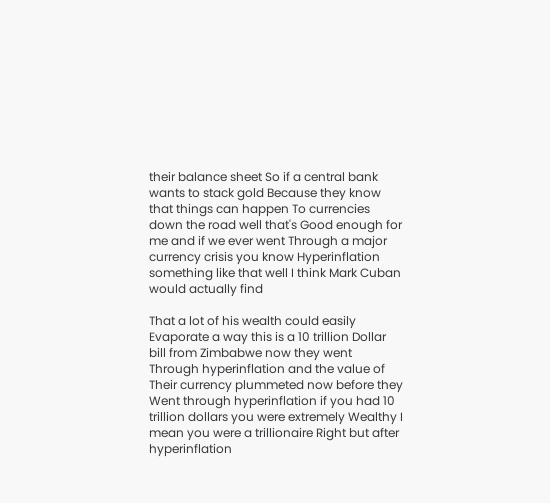their balance sheet So if a central bank wants to stack gold Because they know that things can happen To currencies down the road well that's Good enough for me and if we ever went Through a major currency crisis you know Hyperinflation something like that well I think Mark Cuban would actually find

That a lot of his wealth could easily Evaporate a way this is a 10 trillion Dollar bill from Zimbabwe now they went Through hyperinflation and the value of Their currency plummeted now before they Went through hyperinflation if you had 10 trillion dollars you were extremely Wealthy I mean you were a trillionaire Right but after hyperinflation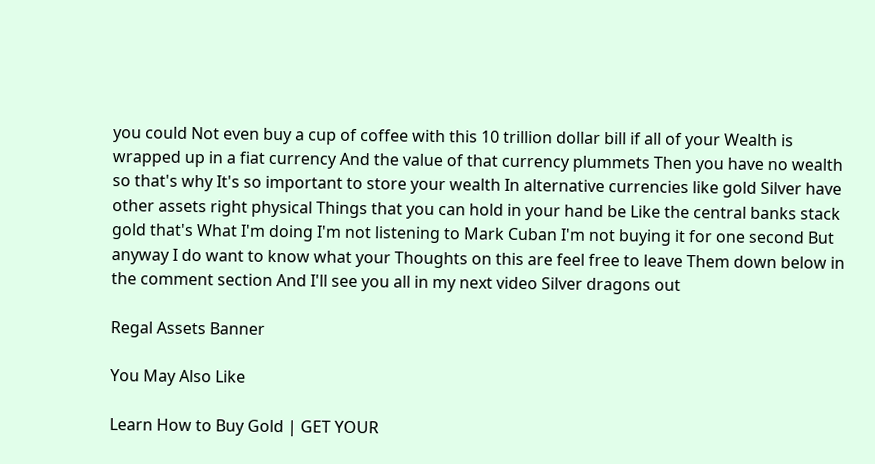you could Not even buy a cup of coffee with this 10 trillion dollar bill if all of your Wealth is wrapped up in a fiat currency And the value of that currency plummets Then you have no wealth so that's why It's so important to store your wealth In alternative currencies like gold Silver have other assets right physical Things that you can hold in your hand be Like the central banks stack gold that's What I'm doing I'm not listening to Mark Cuban I'm not buying it for one second But anyway I do want to know what your Thoughts on this are feel free to leave Them down below in the comment section And I'll see you all in my next video Silver dragons out

Regal Assets Banner

You May Also Like

Learn How to Buy Gold | GET YOUR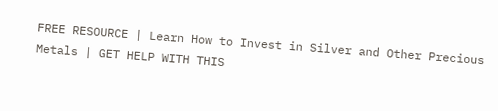FREE RESOURCE | Learn How to Invest in Silver and Other Precious Metals | GET HELP WITH THIS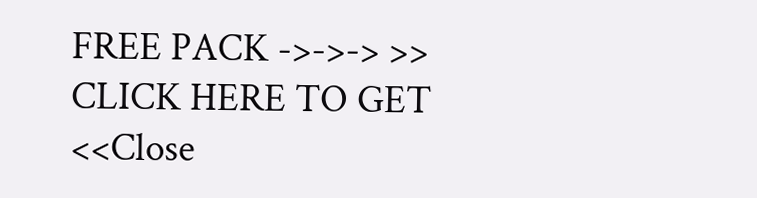FREE PACK ->->-> >> CLICK HERE TO GET <<Close